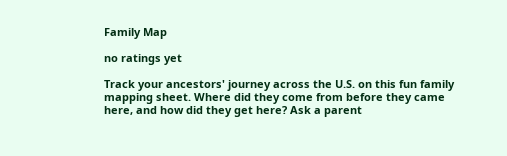Family Map

no ratings yet

Track your ancestors' journey across the U.S. on this fun family mapping sheet. Where did they come from before they came here, and how did they get here? Ask a parent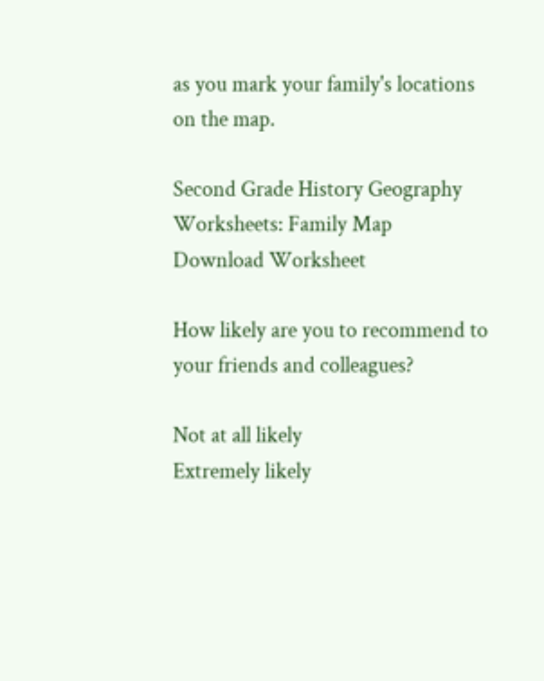as you mark your family's locations on the map.

Second Grade History Geography Worksheets: Family Map
Download Worksheet

How likely are you to recommend to your friends and colleagues?

Not at all likely
Extremely likely